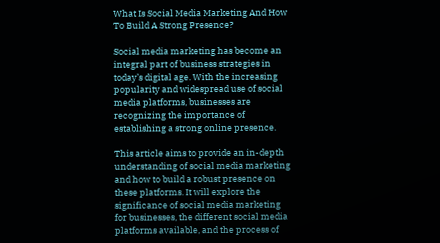What Is Social Media Marketing And How To Build A Strong Presence?

Social media marketing has become an integral part of business strategies in today’s digital age. With the increasing popularity and widespread use of social media platforms, businesses are recognizing the importance of establishing a strong online presence.

This article aims to provide an in-depth understanding of social media marketing and how to build a robust presence on these platforms. It will explore the significance of social media marketing for businesses, the different social media platforms available, and the process of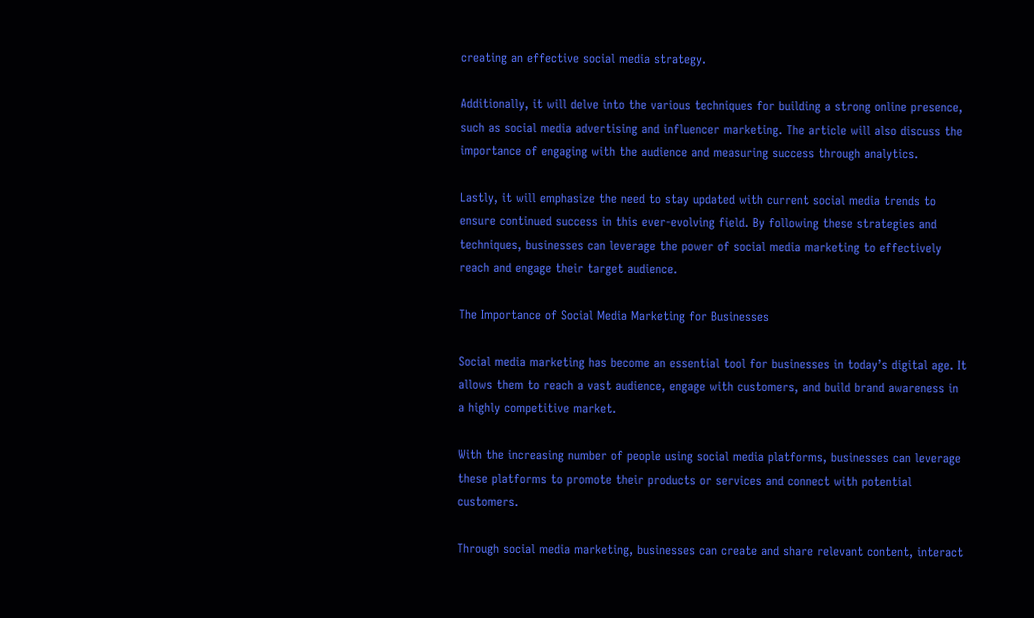creating an effective social media strategy.

Additionally, it will delve into the various techniques for building a strong online presence, such as social media advertising and influencer marketing. The article will also discuss the importance of engaging with the audience and measuring success through analytics.

Lastly, it will emphasize the need to stay updated with current social media trends to ensure continued success in this ever-evolving field. By following these strategies and techniques, businesses can leverage the power of social media marketing to effectively reach and engage their target audience.

The Importance of Social Media Marketing for Businesses

Social media marketing has become an essential tool for businesses in today’s digital age. It allows them to reach a vast audience, engage with customers, and build brand awareness in a highly competitive market.

With the increasing number of people using social media platforms, businesses can leverage these platforms to promote their products or services and connect with potential customers.

Through social media marketing, businesses can create and share relevant content, interact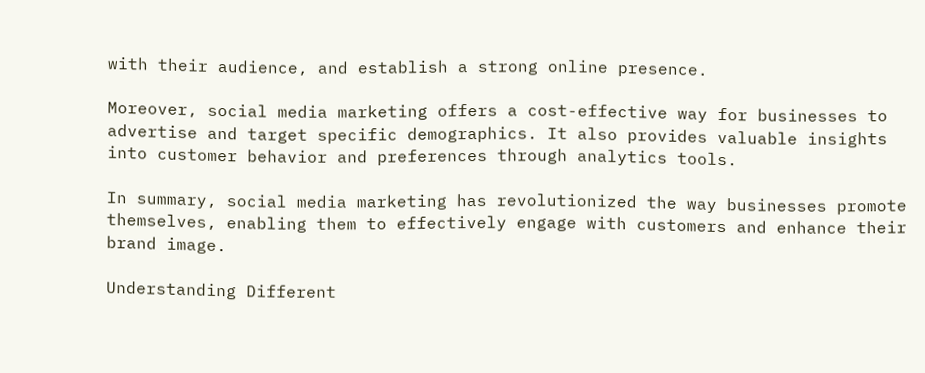with their audience, and establish a strong online presence.

Moreover, social media marketing offers a cost-effective way for businesses to advertise and target specific demographics. It also provides valuable insights into customer behavior and preferences through analytics tools.

In summary, social media marketing has revolutionized the way businesses promote themselves, enabling them to effectively engage with customers and enhance their brand image.

Understanding Different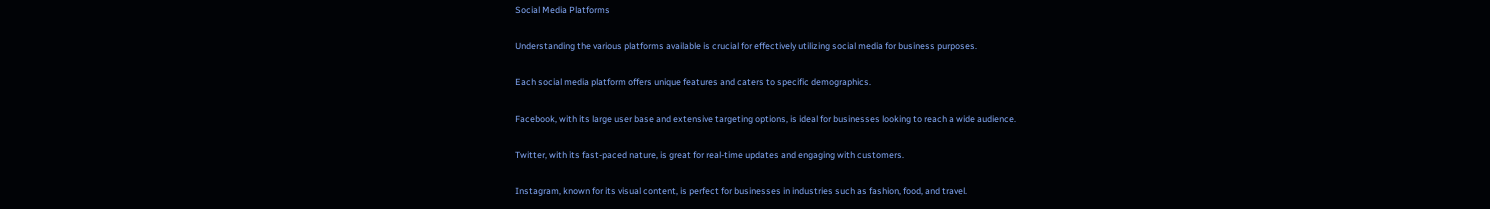Social Media Platforms

Understanding the various platforms available is crucial for effectively utilizing social media for business purposes.

Each social media platform offers unique features and caters to specific demographics.

Facebook, with its large user base and extensive targeting options, is ideal for businesses looking to reach a wide audience.

Twitter, with its fast-paced nature, is great for real-time updates and engaging with customers.

Instagram, known for its visual content, is perfect for businesses in industries such as fashion, food, and travel.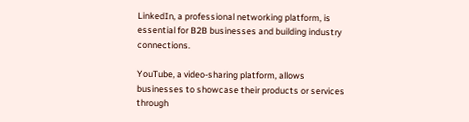LinkedIn, a professional networking platform, is essential for B2B businesses and building industry connections.

YouTube, a video-sharing platform, allows businesses to showcase their products or services through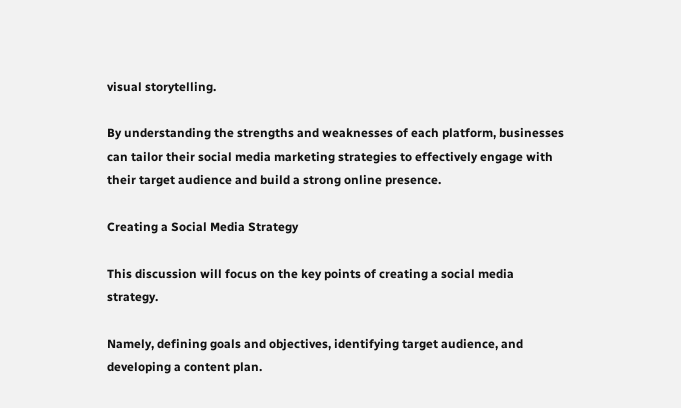visual storytelling.

By understanding the strengths and weaknesses of each platform, businesses can tailor their social media marketing strategies to effectively engage with their target audience and build a strong online presence.

Creating a Social Media Strategy

This discussion will focus on the key points of creating a social media strategy.

Namely, defining goals and objectives, identifying target audience, and developing a content plan.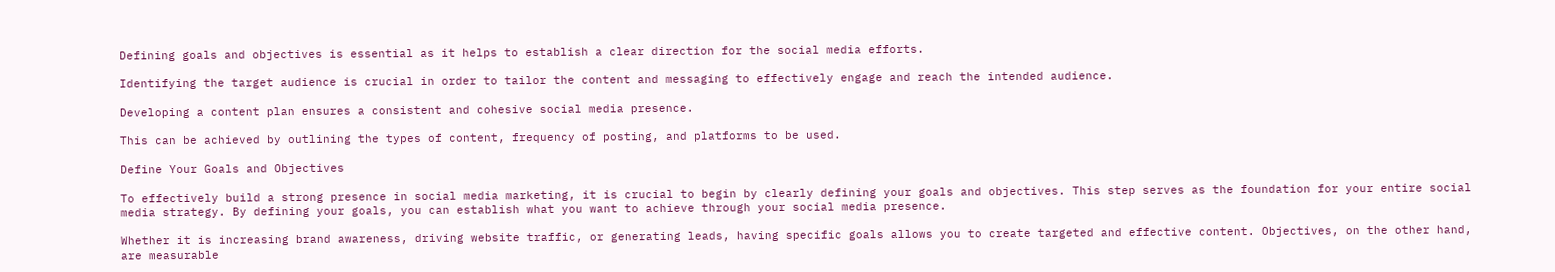Defining goals and objectives is essential as it helps to establish a clear direction for the social media efforts.

Identifying the target audience is crucial in order to tailor the content and messaging to effectively engage and reach the intended audience.

Developing a content plan ensures a consistent and cohesive social media presence.

This can be achieved by outlining the types of content, frequency of posting, and platforms to be used.

Define Your Goals and Objectives

To effectively build a strong presence in social media marketing, it is crucial to begin by clearly defining your goals and objectives. This step serves as the foundation for your entire social media strategy. By defining your goals, you can establish what you want to achieve through your social media presence.

Whether it is increasing brand awareness, driving website traffic, or generating leads, having specific goals allows you to create targeted and effective content. Objectives, on the other hand, are measurable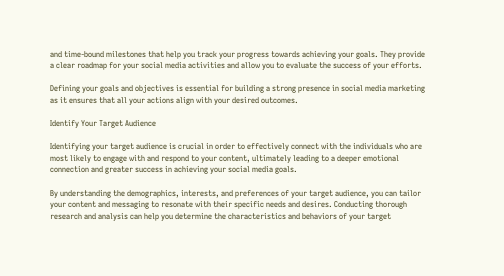and time-bound milestones that help you track your progress towards achieving your goals. They provide a clear roadmap for your social media activities and allow you to evaluate the success of your efforts.

Defining your goals and objectives is essential for building a strong presence in social media marketing as it ensures that all your actions align with your desired outcomes.

Identify Your Target Audience

Identifying your target audience is crucial in order to effectively connect with the individuals who are most likely to engage with and respond to your content, ultimately leading to a deeper emotional connection and greater success in achieving your social media goals.

By understanding the demographics, interests, and preferences of your target audience, you can tailor your content and messaging to resonate with their specific needs and desires. Conducting thorough research and analysis can help you determine the characteristics and behaviors of your target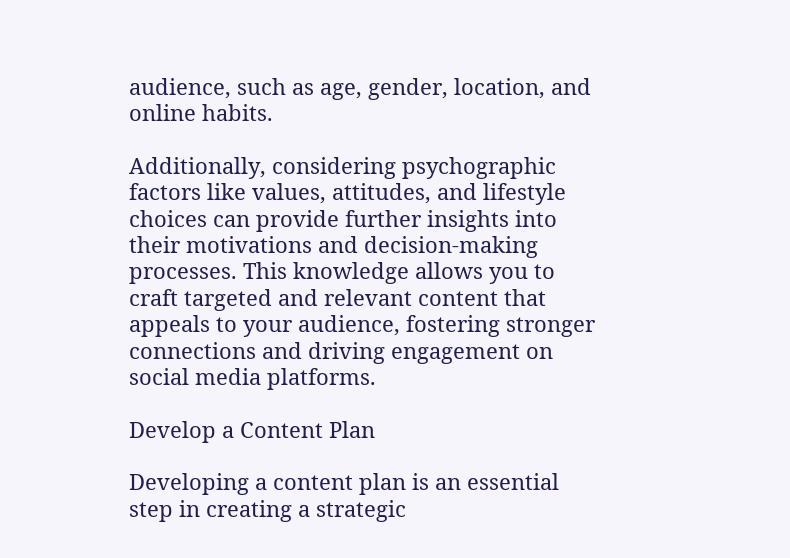audience, such as age, gender, location, and online habits.

Additionally, considering psychographic factors like values, attitudes, and lifestyle choices can provide further insights into their motivations and decision-making processes. This knowledge allows you to craft targeted and relevant content that appeals to your audience, fostering stronger connections and driving engagement on social media platforms.

Develop a Content Plan

Developing a content plan is an essential step in creating a strategic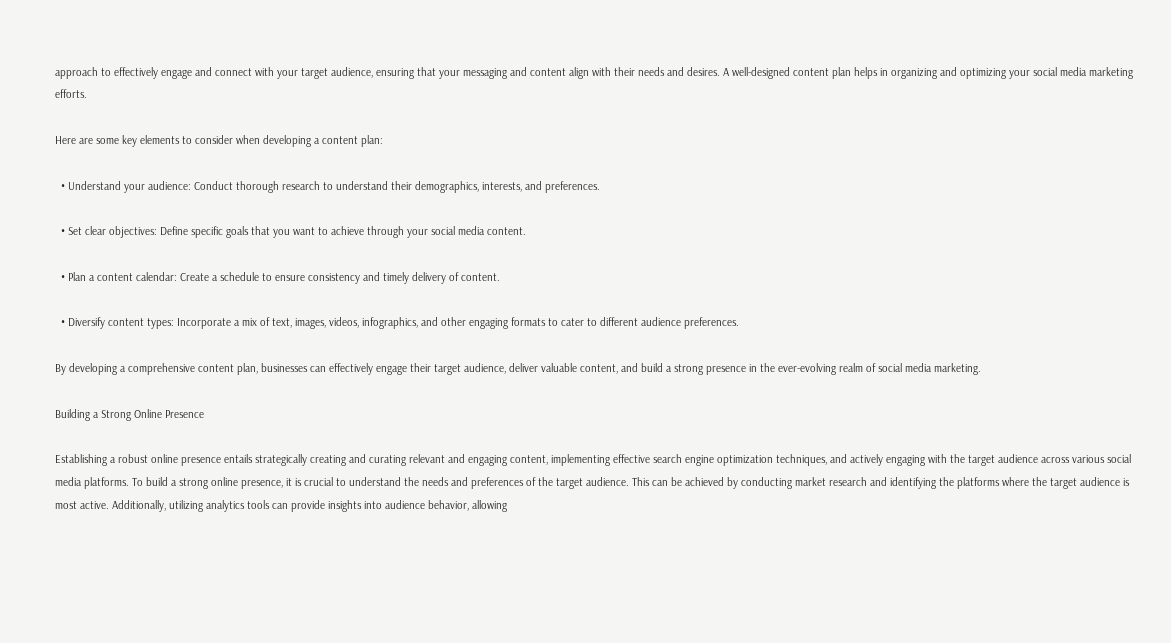approach to effectively engage and connect with your target audience, ensuring that your messaging and content align with their needs and desires. A well-designed content plan helps in organizing and optimizing your social media marketing efforts.

Here are some key elements to consider when developing a content plan:

  • Understand your audience: Conduct thorough research to understand their demographics, interests, and preferences.

  • Set clear objectives: Define specific goals that you want to achieve through your social media content.

  • Plan a content calendar: Create a schedule to ensure consistency and timely delivery of content.

  • Diversify content types: Incorporate a mix of text, images, videos, infographics, and other engaging formats to cater to different audience preferences.

By developing a comprehensive content plan, businesses can effectively engage their target audience, deliver valuable content, and build a strong presence in the ever-evolving realm of social media marketing.

Building a Strong Online Presence

Establishing a robust online presence entails strategically creating and curating relevant and engaging content, implementing effective search engine optimization techniques, and actively engaging with the target audience across various social media platforms. To build a strong online presence, it is crucial to understand the needs and preferences of the target audience. This can be achieved by conducting market research and identifying the platforms where the target audience is most active. Additionally, utilizing analytics tools can provide insights into audience behavior, allowing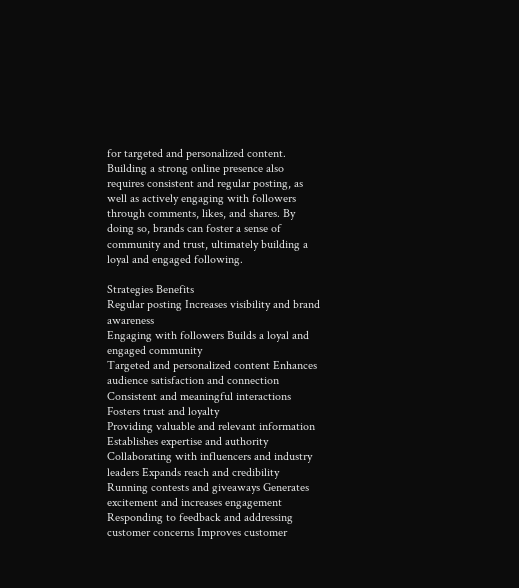for targeted and personalized content. Building a strong online presence also requires consistent and regular posting, as well as actively engaging with followers through comments, likes, and shares. By doing so, brands can foster a sense of community and trust, ultimately building a loyal and engaged following.

Strategies Benefits
Regular posting Increases visibility and brand awareness
Engaging with followers Builds a loyal and engaged community
Targeted and personalized content Enhances audience satisfaction and connection Consistent and meaningful interactions Fosters trust and loyalty
Providing valuable and relevant information Establishes expertise and authority
Collaborating with influencers and industry leaders Expands reach and credibility
Running contests and giveaways Generates excitement and increases engagement
Responding to feedback and addressing customer concerns Improves customer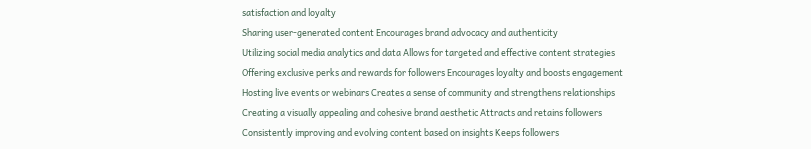satisfaction and loyalty
Sharing user-generated content Encourages brand advocacy and authenticity
Utilizing social media analytics and data Allows for targeted and effective content strategies
Offering exclusive perks and rewards for followers Encourages loyalty and boosts engagement
Hosting live events or webinars Creates a sense of community and strengthens relationships
Creating a visually appealing and cohesive brand aesthetic Attracts and retains followers
Consistently improving and evolving content based on insights Keeps followers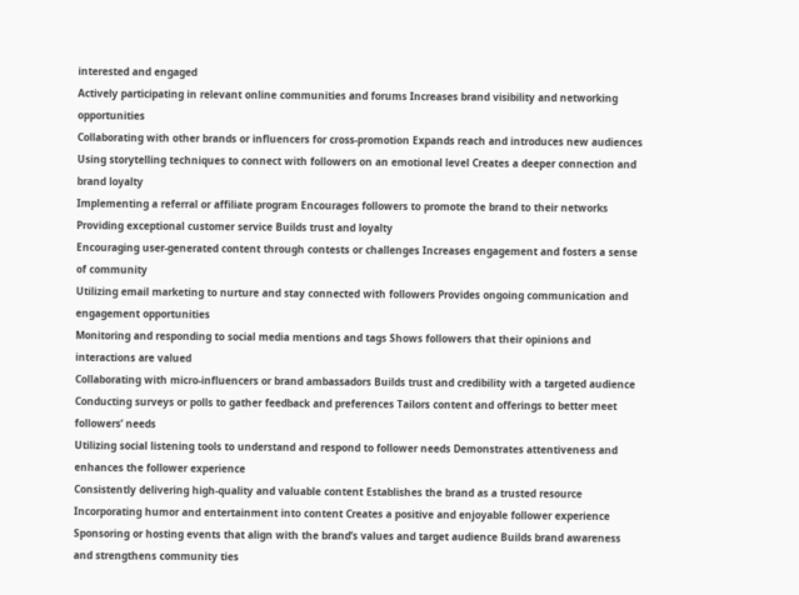interested and engaged
Actively participating in relevant online communities and forums Increases brand visibility and networking opportunities
Collaborating with other brands or influencers for cross-promotion Expands reach and introduces new audiences
Using storytelling techniques to connect with followers on an emotional level Creates a deeper connection and brand loyalty
Implementing a referral or affiliate program Encourages followers to promote the brand to their networks
Providing exceptional customer service Builds trust and loyalty
Encouraging user-generated content through contests or challenges Increases engagement and fosters a sense of community
Utilizing email marketing to nurture and stay connected with followers Provides ongoing communication and engagement opportunities
Monitoring and responding to social media mentions and tags Shows followers that their opinions and interactions are valued
Collaborating with micro-influencers or brand ambassadors Builds trust and credibility with a targeted audience
Conducting surveys or polls to gather feedback and preferences Tailors content and offerings to better meet followers’ needs
Utilizing social listening tools to understand and respond to follower needs Demonstrates attentiveness and enhances the follower experience
Consistently delivering high-quality and valuable content Establishes the brand as a trusted resource
Incorporating humor and entertainment into content Creates a positive and enjoyable follower experience
Sponsoring or hosting events that align with the brand’s values and target audience Builds brand awareness and strengthens community ties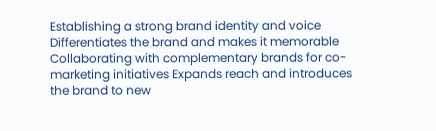Establishing a strong brand identity and voice Differentiates the brand and makes it memorable
Collaborating with complementary brands for co-marketing initiatives Expands reach and introduces the brand to new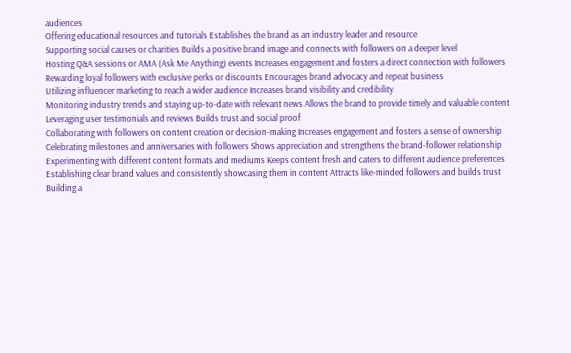audiences
Offering educational resources and tutorials Establishes the brand as an industry leader and resource
Supporting social causes or charities Builds a positive brand image and connects with followers on a deeper level
Hosting Q&A sessions or AMA (Ask Me Anything) events Increases engagement and fosters a direct connection with followers
Rewarding loyal followers with exclusive perks or discounts Encourages brand advocacy and repeat business
Utilizing influencer marketing to reach a wider audience Increases brand visibility and credibility
Monitoring industry trends and staying up-to-date with relevant news Allows the brand to provide timely and valuable content
Leveraging user testimonials and reviews Builds trust and social proof
Collaborating with followers on content creation or decision-making Increases engagement and fosters a sense of ownership
Celebrating milestones and anniversaries with followers Shows appreciation and strengthens the brand-follower relationship
Experimenting with different content formats and mediums Keeps content fresh and caters to different audience preferences
Establishing clear brand values and consistently showcasing them in content Attracts like-minded followers and builds trust
Building a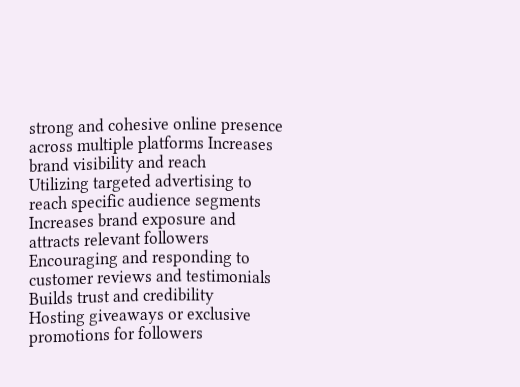strong and cohesive online presence across multiple platforms Increases brand visibility and reach
Utilizing targeted advertising to reach specific audience segments Increases brand exposure and attracts relevant followers
Encouraging and responding to customer reviews and testimonials Builds trust and credibility
Hosting giveaways or exclusive promotions for followers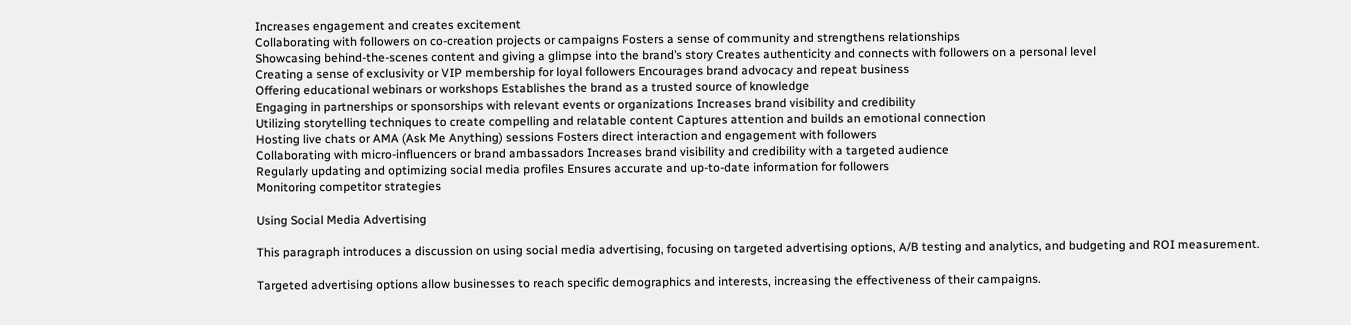Increases engagement and creates excitement
Collaborating with followers on co-creation projects or campaigns Fosters a sense of community and strengthens relationships
Showcasing behind-the-scenes content and giving a glimpse into the brand’s story Creates authenticity and connects with followers on a personal level
Creating a sense of exclusivity or VIP membership for loyal followers Encourages brand advocacy and repeat business
Offering educational webinars or workshops Establishes the brand as a trusted source of knowledge
Engaging in partnerships or sponsorships with relevant events or organizations Increases brand visibility and credibility
Utilizing storytelling techniques to create compelling and relatable content Captures attention and builds an emotional connection
Hosting live chats or AMA (Ask Me Anything) sessions Fosters direct interaction and engagement with followers
Collaborating with micro-influencers or brand ambassadors Increases brand visibility and credibility with a targeted audience
Regularly updating and optimizing social media profiles Ensures accurate and up-to-date information for followers
Monitoring competitor strategies

Using Social Media Advertising

This paragraph introduces a discussion on using social media advertising, focusing on targeted advertising options, A/B testing and analytics, and budgeting and ROI measurement.

Targeted advertising options allow businesses to reach specific demographics and interests, increasing the effectiveness of their campaigns.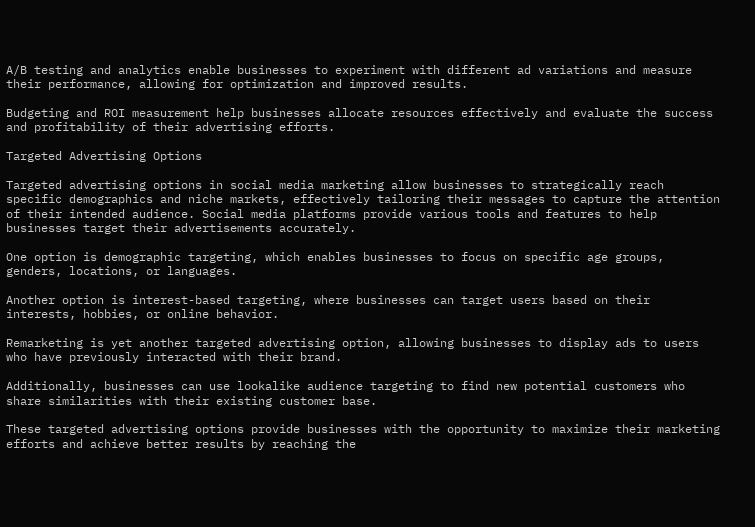A/B testing and analytics enable businesses to experiment with different ad variations and measure their performance, allowing for optimization and improved results.

Budgeting and ROI measurement help businesses allocate resources effectively and evaluate the success and profitability of their advertising efforts.

Targeted Advertising Options

Targeted advertising options in social media marketing allow businesses to strategically reach specific demographics and niche markets, effectively tailoring their messages to capture the attention of their intended audience. Social media platforms provide various tools and features to help businesses target their advertisements accurately.

One option is demographic targeting, which enables businesses to focus on specific age groups, genders, locations, or languages.

Another option is interest-based targeting, where businesses can target users based on their interests, hobbies, or online behavior.

Remarketing is yet another targeted advertising option, allowing businesses to display ads to users who have previously interacted with their brand.

Additionally, businesses can use lookalike audience targeting to find new potential customers who share similarities with their existing customer base.

These targeted advertising options provide businesses with the opportunity to maximize their marketing efforts and achieve better results by reaching the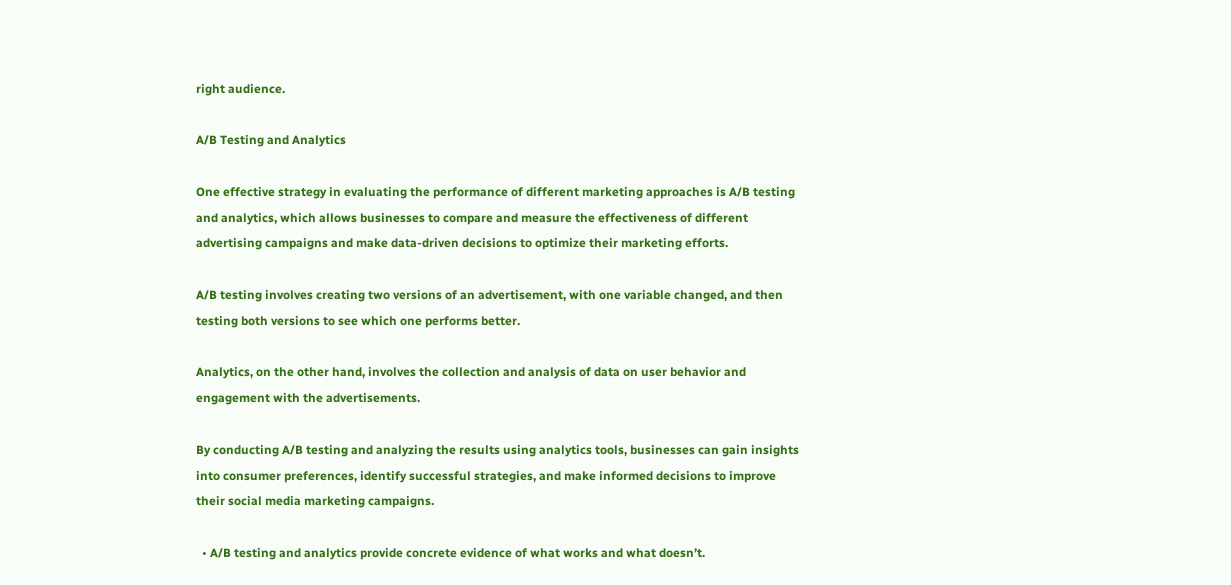right audience.

A/B Testing and Analytics

One effective strategy in evaluating the performance of different marketing approaches is A/B testing and analytics, which allows businesses to compare and measure the effectiveness of different advertising campaigns and make data-driven decisions to optimize their marketing efforts.

A/B testing involves creating two versions of an advertisement, with one variable changed, and then testing both versions to see which one performs better.

Analytics, on the other hand, involves the collection and analysis of data on user behavior and engagement with the advertisements.

By conducting A/B testing and analyzing the results using analytics tools, businesses can gain insights into consumer preferences, identify successful strategies, and make informed decisions to improve their social media marketing campaigns.

  • A/B testing and analytics provide concrete evidence of what works and what doesn’t.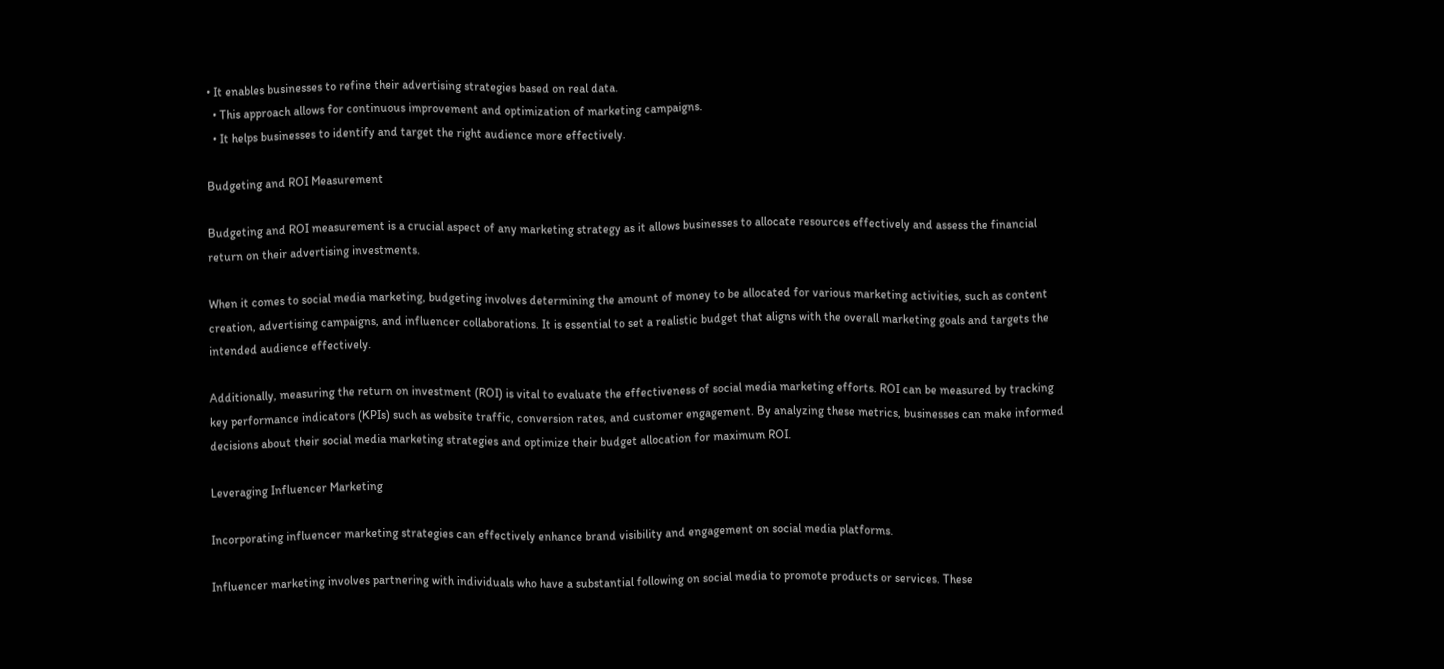• It enables businesses to refine their advertising strategies based on real data.
  • This approach allows for continuous improvement and optimization of marketing campaigns.
  • It helps businesses to identify and target the right audience more effectively.

Budgeting and ROI Measurement

Budgeting and ROI measurement is a crucial aspect of any marketing strategy as it allows businesses to allocate resources effectively and assess the financial return on their advertising investments.

When it comes to social media marketing, budgeting involves determining the amount of money to be allocated for various marketing activities, such as content creation, advertising campaigns, and influencer collaborations. It is essential to set a realistic budget that aligns with the overall marketing goals and targets the intended audience effectively.

Additionally, measuring the return on investment (ROI) is vital to evaluate the effectiveness of social media marketing efforts. ROI can be measured by tracking key performance indicators (KPIs) such as website traffic, conversion rates, and customer engagement. By analyzing these metrics, businesses can make informed decisions about their social media marketing strategies and optimize their budget allocation for maximum ROI.

Leveraging Influencer Marketing

Incorporating influencer marketing strategies can effectively enhance brand visibility and engagement on social media platforms.

Influencer marketing involves partnering with individuals who have a substantial following on social media to promote products or services. These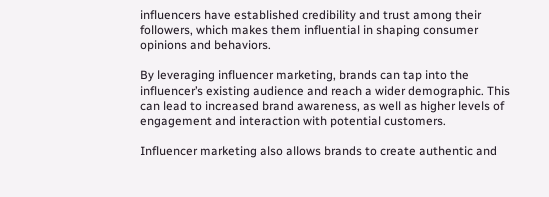influencers have established credibility and trust among their followers, which makes them influential in shaping consumer opinions and behaviors.

By leveraging influencer marketing, brands can tap into the influencer’s existing audience and reach a wider demographic. This can lead to increased brand awareness, as well as higher levels of engagement and interaction with potential customers.

Influencer marketing also allows brands to create authentic and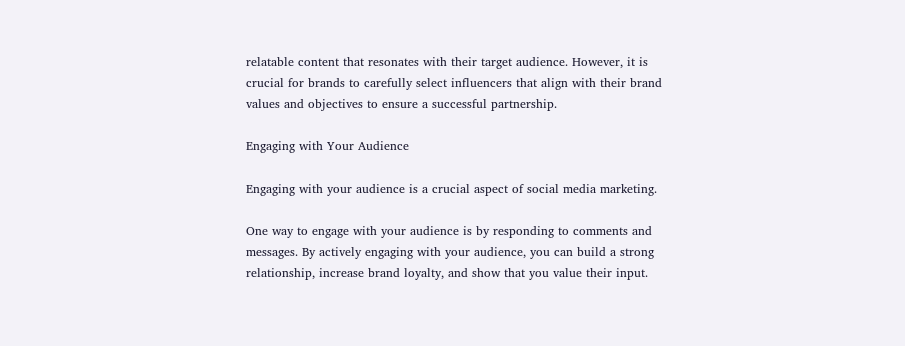relatable content that resonates with their target audience. However, it is crucial for brands to carefully select influencers that align with their brand values and objectives to ensure a successful partnership.

Engaging with Your Audience

Engaging with your audience is a crucial aspect of social media marketing.

One way to engage with your audience is by responding to comments and messages. By actively engaging with your audience, you can build a strong relationship, increase brand loyalty, and show that you value their input.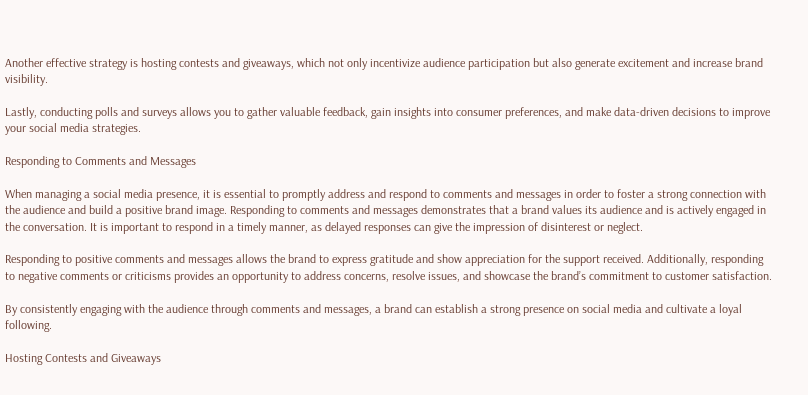Another effective strategy is hosting contests and giveaways, which not only incentivize audience participation but also generate excitement and increase brand visibility.

Lastly, conducting polls and surveys allows you to gather valuable feedback, gain insights into consumer preferences, and make data-driven decisions to improve your social media strategies.

Responding to Comments and Messages

When managing a social media presence, it is essential to promptly address and respond to comments and messages in order to foster a strong connection with the audience and build a positive brand image. Responding to comments and messages demonstrates that a brand values its audience and is actively engaged in the conversation. It is important to respond in a timely manner, as delayed responses can give the impression of disinterest or neglect.

Responding to positive comments and messages allows the brand to express gratitude and show appreciation for the support received. Additionally, responding to negative comments or criticisms provides an opportunity to address concerns, resolve issues, and showcase the brand’s commitment to customer satisfaction.

By consistently engaging with the audience through comments and messages, a brand can establish a strong presence on social media and cultivate a loyal following.

Hosting Contests and Giveaways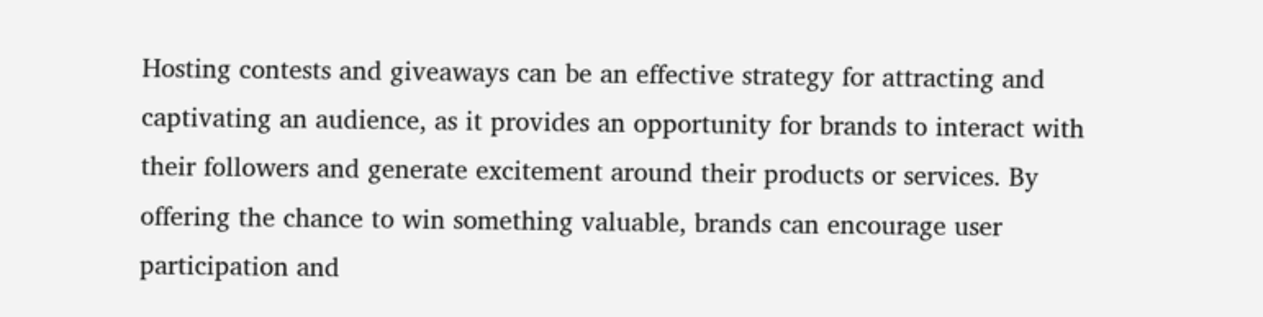Hosting contests and giveaways can be an effective strategy for attracting and captivating an audience, as it provides an opportunity for brands to interact with their followers and generate excitement around their products or services. By offering the chance to win something valuable, brands can encourage user participation and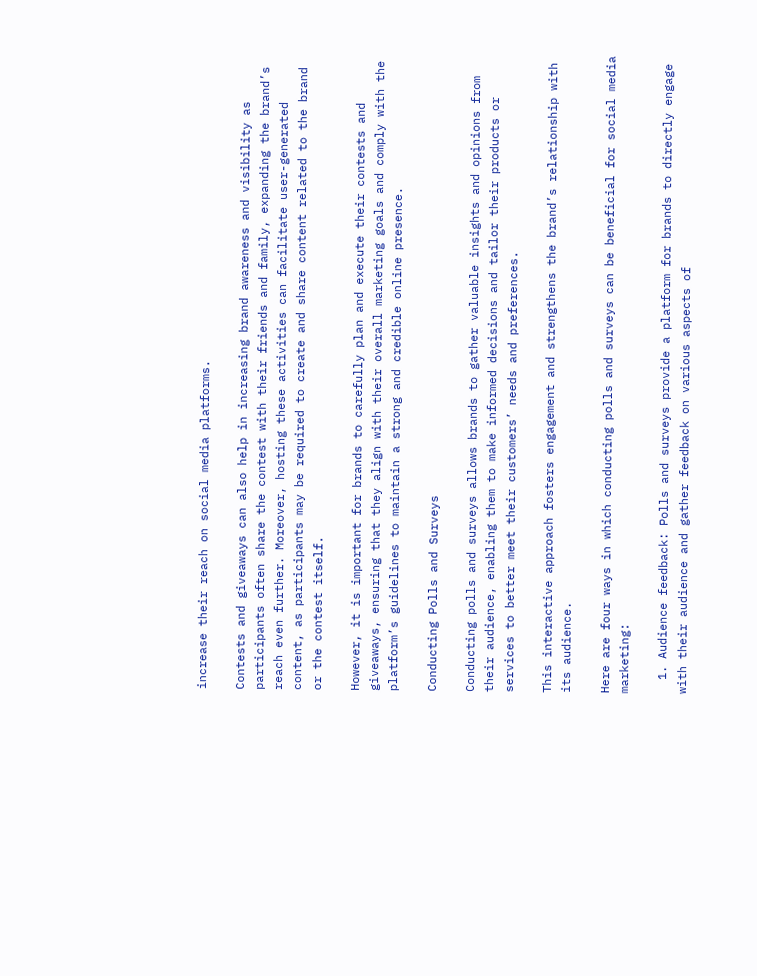increase their reach on social media platforms.

Contests and giveaways can also help in increasing brand awareness and visibility as participants often share the contest with their friends and family, expanding the brand’s reach even further. Moreover, hosting these activities can facilitate user-generated content, as participants may be required to create and share content related to the brand or the contest itself.

However, it is important for brands to carefully plan and execute their contests and giveaways, ensuring that they align with their overall marketing goals and comply with the platform’s guidelines to maintain a strong and credible online presence.

Conducting Polls and Surveys

Conducting polls and surveys allows brands to gather valuable insights and opinions from their audience, enabling them to make informed decisions and tailor their products or services to better meet their customers’ needs and preferences.

This interactive approach fosters engagement and strengthens the brand’s relationship with its audience.

Here are four ways in which conducting polls and surveys can be beneficial for social media marketing:

  1. Audience feedback: Polls and surveys provide a platform for brands to directly engage with their audience and gather feedback on various aspects of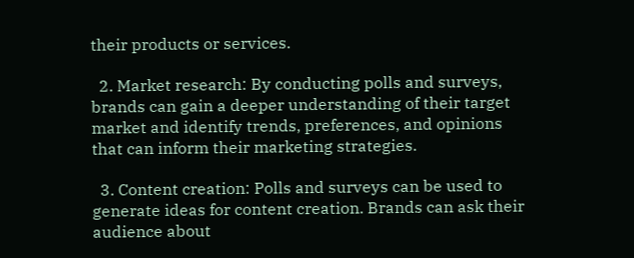their products or services.

  2. Market research: By conducting polls and surveys, brands can gain a deeper understanding of their target market and identify trends, preferences, and opinions that can inform their marketing strategies.

  3. Content creation: Polls and surveys can be used to generate ideas for content creation. Brands can ask their audience about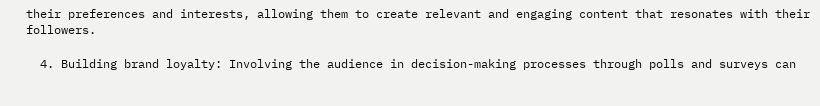their preferences and interests, allowing them to create relevant and engaging content that resonates with their followers.

  4. Building brand loyalty: Involving the audience in decision-making processes through polls and surveys can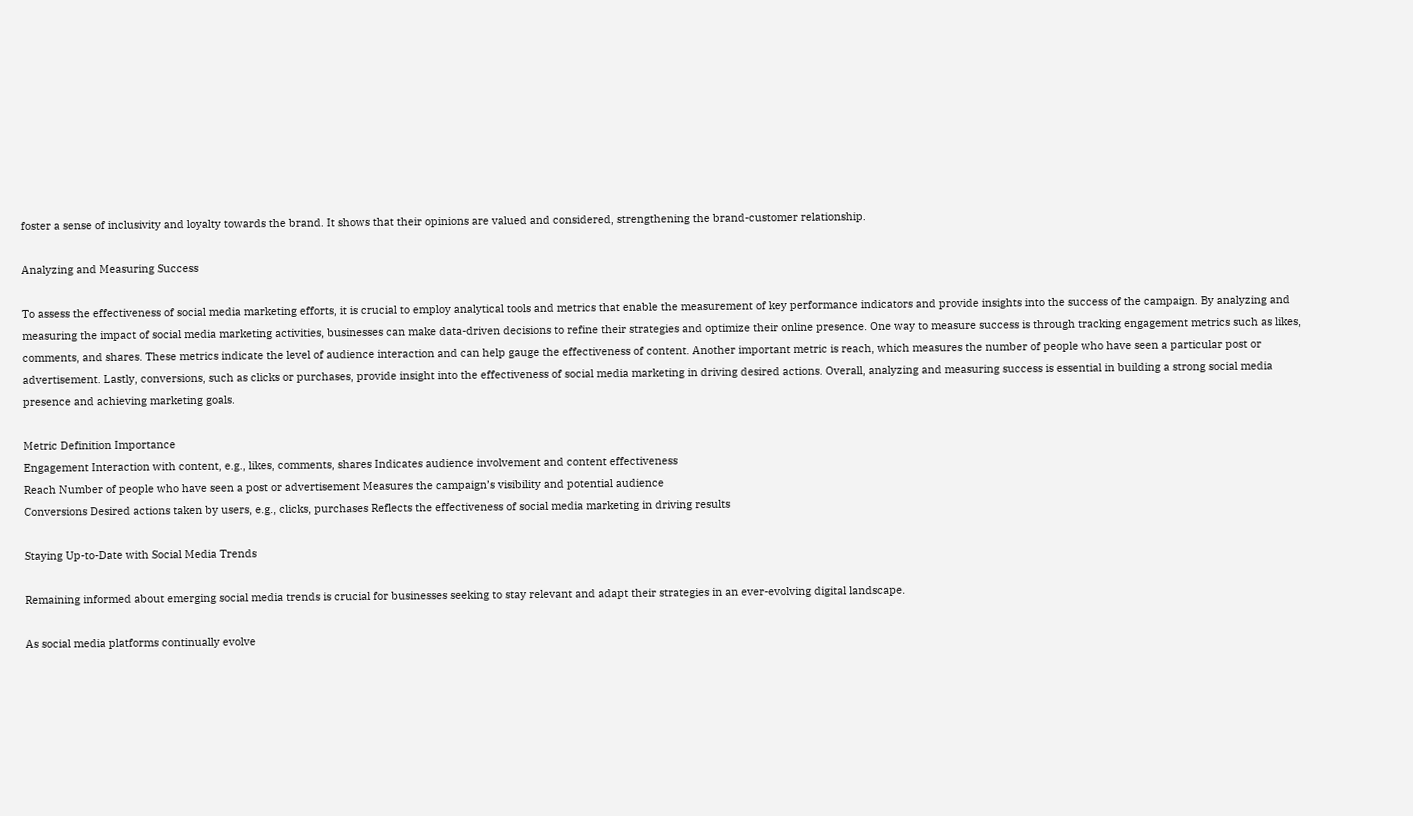foster a sense of inclusivity and loyalty towards the brand. It shows that their opinions are valued and considered, strengthening the brand-customer relationship.

Analyzing and Measuring Success

To assess the effectiveness of social media marketing efforts, it is crucial to employ analytical tools and metrics that enable the measurement of key performance indicators and provide insights into the success of the campaign. By analyzing and measuring the impact of social media marketing activities, businesses can make data-driven decisions to refine their strategies and optimize their online presence. One way to measure success is through tracking engagement metrics such as likes, comments, and shares. These metrics indicate the level of audience interaction and can help gauge the effectiveness of content. Another important metric is reach, which measures the number of people who have seen a particular post or advertisement. Lastly, conversions, such as clicks or purchases, provide insight into the effectiveness of social media marketing in driving desired actions. Overall, analyzing and measuring success is essential in building a strong social media presence and achieving marketing goals.

Metric Definition Importance
Engagement Interaction with content, e.g., likes, comments, shares Indicates audience involvement and content effectiveness
Reach Number of people who have seen a post or advertisement Measures the campaign’s visibility and potential audience
Conversions Desired actions taken by users, e.g., clicks, purchases Reflects the effectiveness of social media marketing in driving results

Staying Up-to-Date with Social Media Trends

Remaining informed about emerging social media trends is crucial for businesses seeking to stay relevant and adapt their strategies in an ever-evolving digital landscape.

As social media platforms continually evolve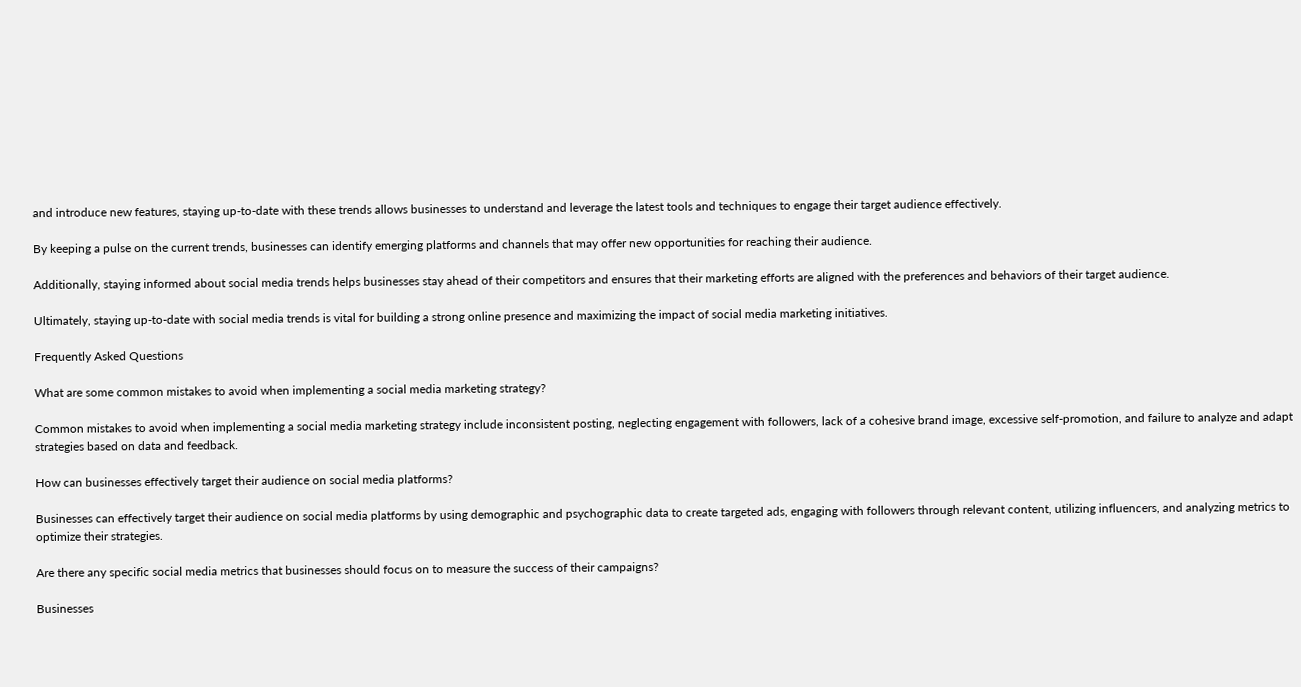and introduce new features, staying up-to-date with these trends allows businesses to understand and leverage the latest tools and techniques to engage their target audience effectively.

By keeping a pulse on the current trends, businesses can identify emerging platforms and channels that may offer new opportunities for reaching their audience.

Additionally, staying informed about social media trends helps businesses stay ahead of their competitors and ensures that their marketing efforts are aligned with the preferences and behaviors of their target audience.

Ultimately, staying up-to-date with social media trends is vital for building a strong online presence and maximizing the impact of social media marketing initiatives.

Frequently Asked Questions

What are some common mistakes to avoid when implementing a social media marketing strategy?

Common mistakes to avoid when implementing a social media marketing strategy include inconsistent posting, neglecting engagement with followers, lack of a cohesive brand image, excessive self-promotion, and failure to analyze and adapt strategies based on data and feedback.

How can businesses effectively target their audience on social media platforms?

Businesses can effectively target their audience on social media platforms by using demographic and psychographic data to create targeted ads, engaging with followers through relevant content, utilizing influencers, and analyzing metrics to optimize their strategies.

Are there any specific social media metrics that businesses should focus on to measure the success of their campaigns?

Businesses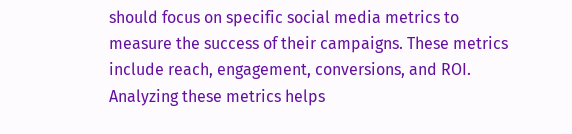should focus on specific social media metrics to measure the success of their campaigns. These metrics include reach, engagement, conversions, and ROI. Analyzing these metrics helps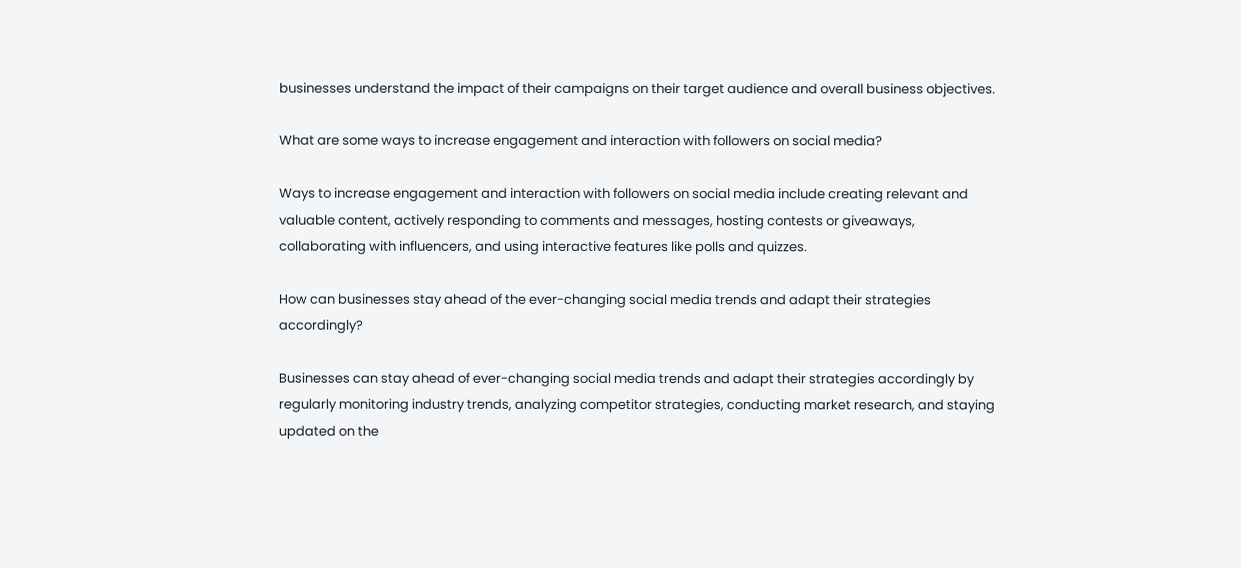businesses understand the impact of their campaigns on their target audience and overall business objectives.

What are some ways to increase engagement and interaction with followers on social media?

Ways to increase engagement and interaction with followers on social media include creating relevant and valuable content, actively responding to comments and messages, hosting contests or giveaways, collaborating with influencers, and using interactive features like polls and quizzes.

How can businesses stay ahead of the ever-changing social media trends and adapt their strategies accordingly?

Businesses can stay ahead of ever-changing social media trends and adapt their strategies accordingly by regularly monitoring industry trends, analyzing competitor strategies, conducting market research, and staying updated on the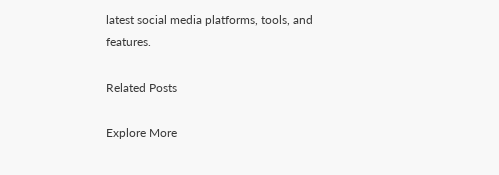latest social media platforms, tools, and features.

Related Posts

Explore More